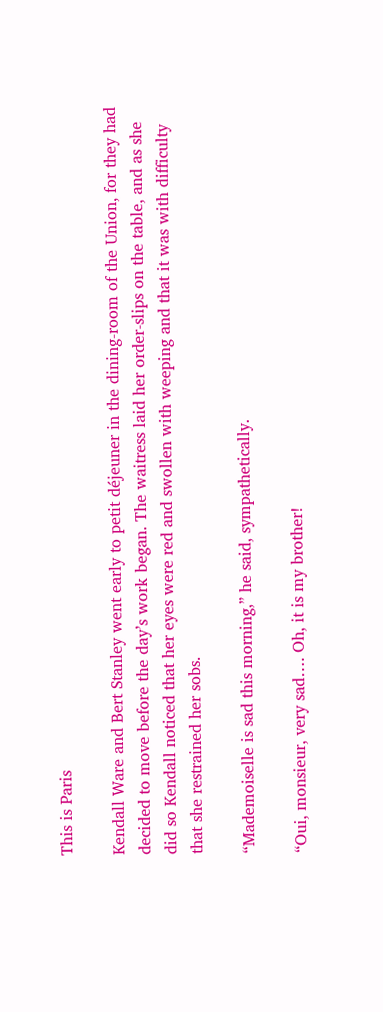This is Paris

Kendall Ware and Bert Stanley went early to petit déjeuner in the dining-room of the Union, for they had decided to move before the day’s work began. The waitress laid her order-slips on the table, and as she did so Kendall noticed that her eyes were red and swollen with weeping and that it was with difficulty that she restrained her sobs.

“Mademoiselle is sad this morning,” he said, sympathetically.

“Oui, monsieur, very sad…. Oh, it is my brother!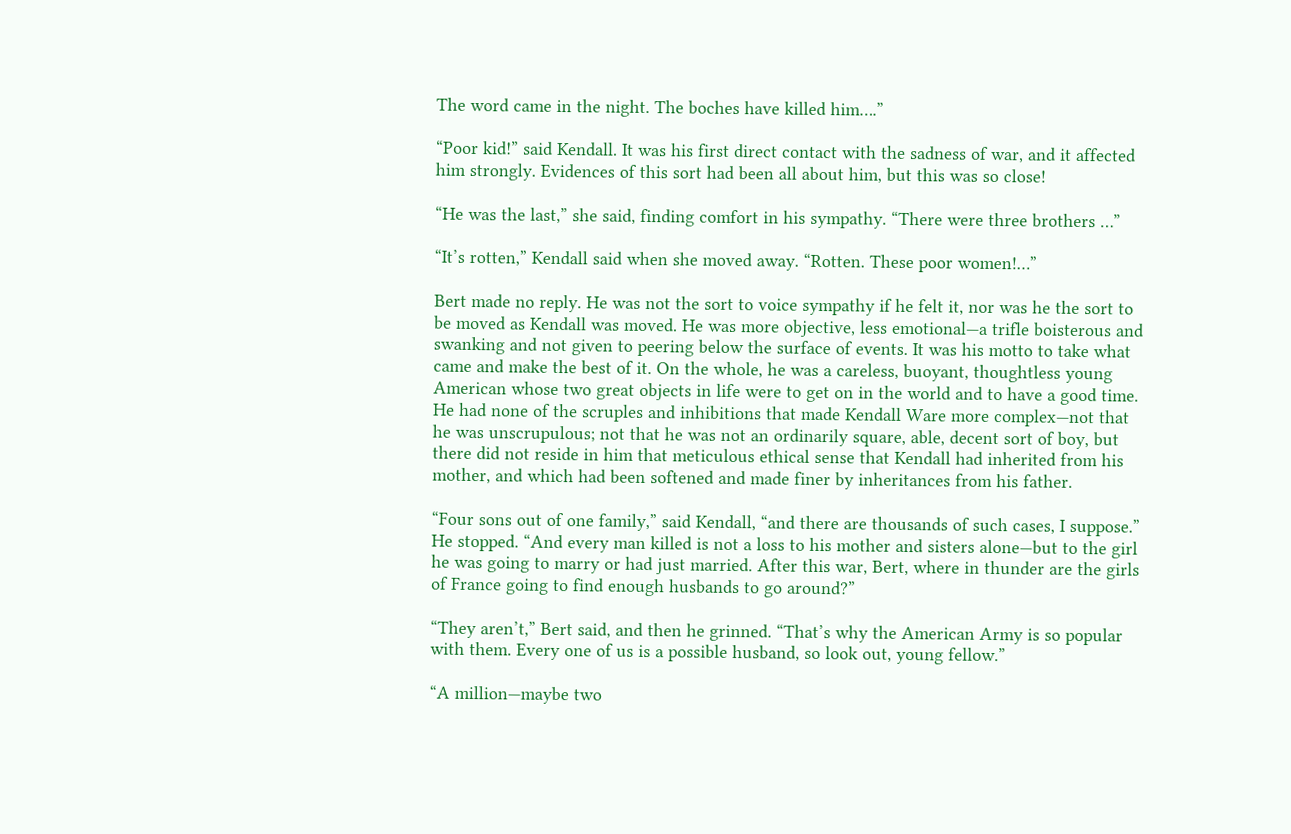The word came in the night. The boches have killed him….”

“Poor kid!” said Kendall. It was his first direct contact with the sadness of war, and it affected him strongly. Evidences of this sort had been all about him, but this was so close!

“He was the last,” she said, finding comfort in his sympathy. “There were three brothers …”

“It’s rotten,” Kendall said when she moved away. “Rotten. These poor women!…”

Bert made no reply. He was not the sort to voice sympathy if he felt it, nor was he the sort to be moved as Kendall was moved. He was more objective, less emotional—a trifle boisterous and swanking and not given to peering below the surface of events. It was his motto to take what came and make the best of it. On the whole, he was a careless, buoyant, thoughtless young American whose two great objects in life were to get on in the world and to have a good time. He had none of the scruples and inhibitions that made Kendall Ware more complex—not that he was unscrupulous; not that he was not an ordinarily square, able, decent sort of boy, but there did not reside in him that meticulous ethical sense that Kendall had inherited from his mother, and which had been softened and made finer by inheritances from his father.

“Four sons out of one family,” said Kendall, “and there are thousands of such cases, I suppose.” He stopped. “And every man killed is not a loss to his mother and sisters alone—but to the girl he was going to marry or had just married. After this war, Bert, where in thunder are the girls of France going to find enough husbands to go around?”

“They aren’t,” Bert said, and then he grinned. “That’s why the American Army is so popular with them. Every one of us is a possible husband, so look out, young fellow.”

“A million—maybe two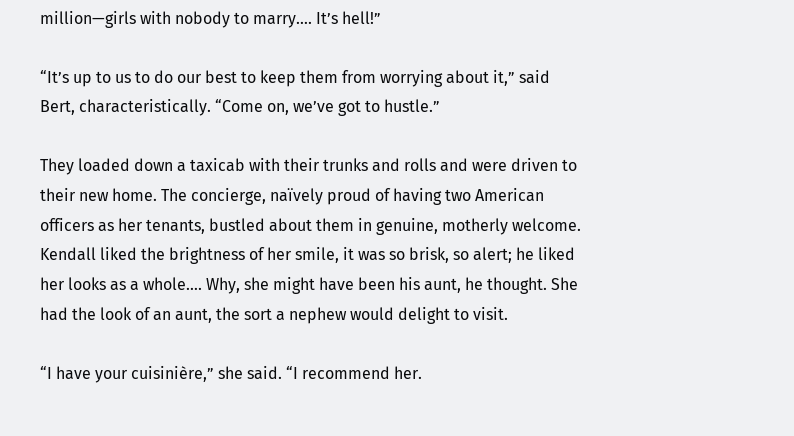million—girls with nobody to marry…. It’s hell!”

“It’s up to us to do our best to keep them from worrying about it,” said Bert, characteristically. “Come on, we’ve got to hustle.”

They loaded down a taxicab with their trunks and rolls and were driven to their new home. The concierge, naïvely proud of having two American officers as her tenants, bustled about them in genuine, motherly welcome. Kendall liked the brightness of her smile, it was so brisk, so alert; he liked her looks as a whole…. Why, she might have been his aunt, he thought. She had the look of an aunt, the sort a nephew would delight to visit.

“I have your cuisinière,” she said. “I recommend her.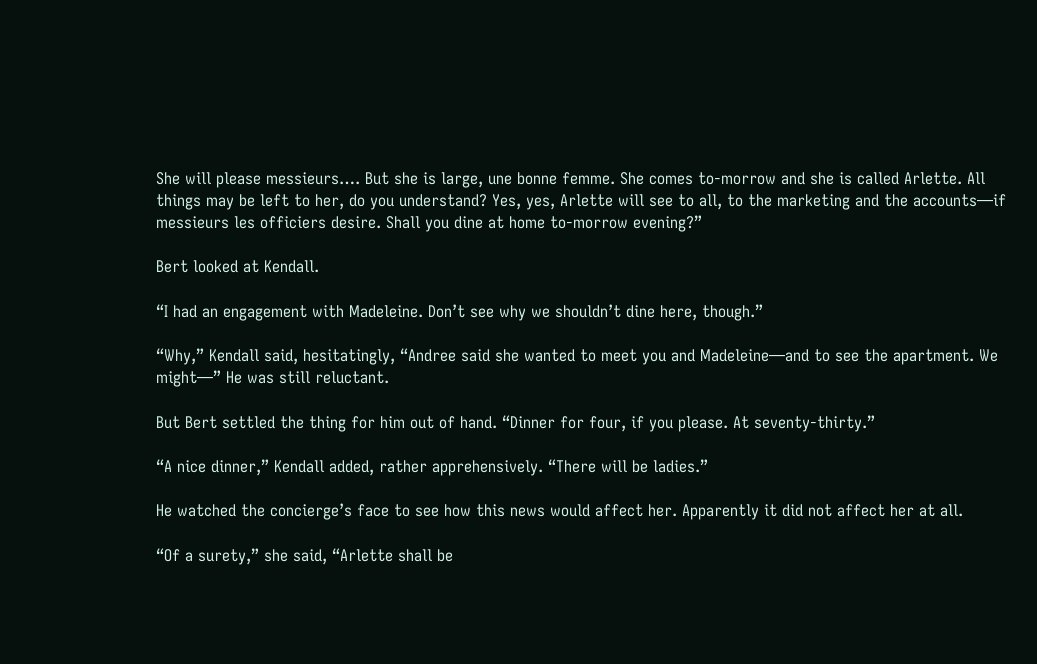She will please messieurs…. But she is large, une bonne femme. She comes to-morrow and she is called Arlette. All things may be left to her, do you understand? Yes, yes, Arlette will see to all, to the marketing and the accounts—if messieurs les officiers desire. Shall you dine at home to-morrow evening?”

Bert looked at Kendall.

“I had an engagement with Madeleine. Don’t see why we shouldn’t dine here, though.”

“Why,” Kendall said, hesitatingly, “Andree said she wanted to meet you and Madeleine—and to see the apartment. We might—” He was still reluctant.

But Bert settled the thing for him out of hand. “Dinner for four, if you please. At seventy-thirty.”

“A nice dinner,” Kendall added, rather apprehensively. “There will be ladies.”

He watched the concierge’s face to see how this news would affect her. Apparently it did not affect her at all.

“Of a surety,” she said, “Arlette shall be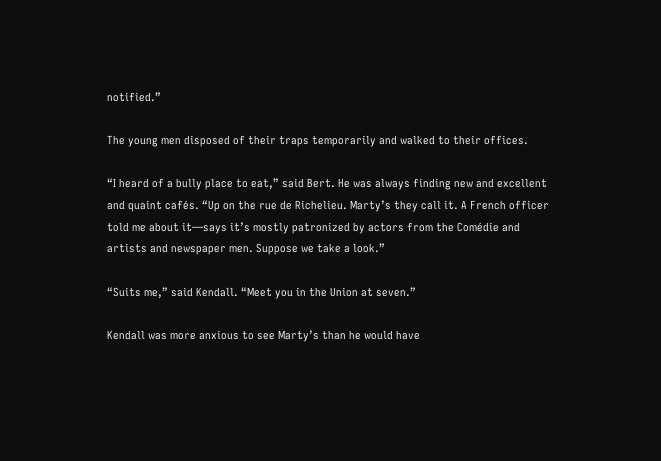notified.”

The young men disposed of their traps temporarily and walked to their offices.

“I heard of a bully place to eat,” said Bert. He was always finding new and excellent and quaint cafés. “Up on the rue de Richelieu. Marty’s they call it. A French officer told me about it—says it’s mostly patronized by actors from the Comédie and artists and newspaper men. Suppose we take a look.”

“Suits me,” said Kendall. “Meet you in the Union at seven.”

Kendall was more anxious to see Marty’s than he would have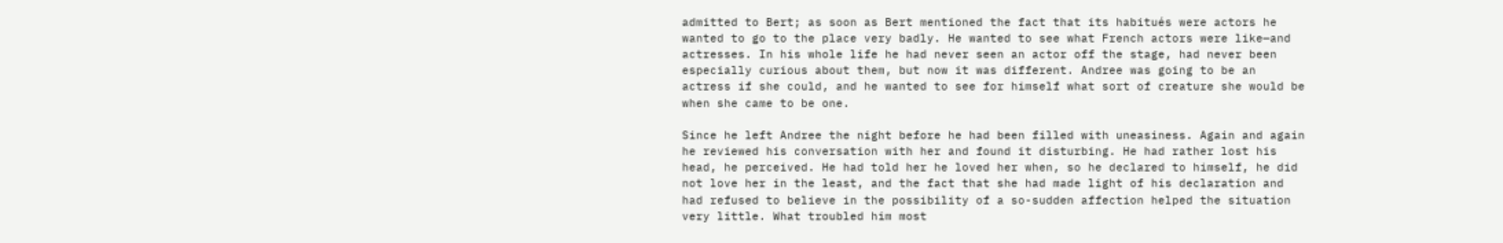admitted to Bert; as soon as Bert mentioned the fact that its habitués were actors he wanted to go to the place very badly. He wanted to see what French actors were like—and actresses. In his whole life he had never seen an actor off the stage, had never been especially curious about them, but now it was different. Andree was going to be an actress if she could, and he wanted to see for himself what sort of creature she would be when she came to be one.

Since he left Andree the night before he had been filled with uneasiness. Again and again he reviewed his conversation with her and found it disturbing. He had rather lost his head, he perceived. He had told her he loved her when, so he declared to himself, he did not love her in the least, and the fact that she had made light of his declaration and had refused to believe in the possibility of a so-sudden affection helped the situation very little. What troubled him most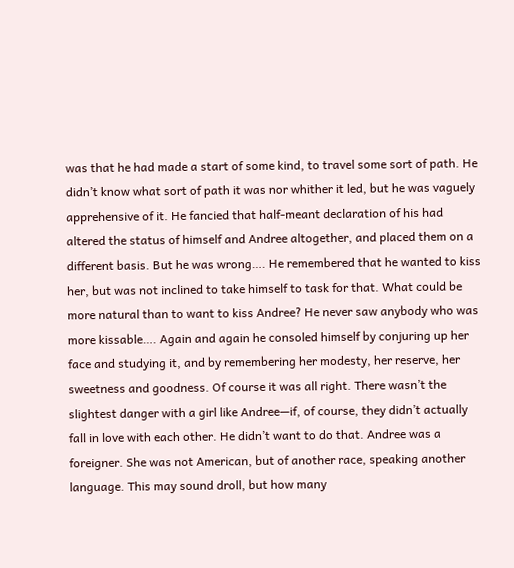was that he had made a start of some kind, to travel some sort of path. He didn’t know what sort of path it was nor whither it led, but he was vaguely apprehensive of it. He fancied that half-meant declaration of his had altered the status of himself and Andree altogether, and placed them on a different basis. But he was wrong…. He remembered that he wanted to kiss her, but was not inclined to take himself to task for that. What could be more natural than to want to kiss Andree? He never saw anybody who was more kissable…. Again and again he consoled himself by conjuring up her face and studying it, and by remembering her modesty, her reserve, her sweetness and goodness. Of course it was all right. There wasn’t the slightest danger with a girl like Andree—if, of course, they didn’t actually fall in love with each other. He didn’t want to do that. Andree was a foreigner. She was not American, but of another race, speaking another language. This may sound droll, but how many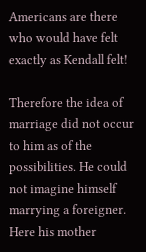Americans are there who would have felt exactly as Kendall felt!

Therefore the idea of marriage did not occur to him as of the possibilities. He could not imagine himself marrying a foreigner. Here his mother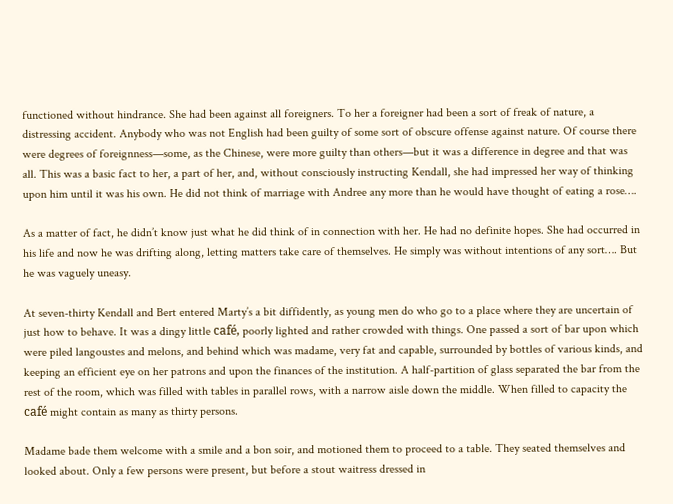functioned without hindrance. She had been against all foreigners. To her a foreigner had been a sort of freak of nature, a distressing accident. Anybody who was not English had been guilty of some sort of obscure offense against nature. Of course there were degrees of foreignness—some, as the Chinese, were more guilty than others—but it was a difference in degree and that was all. This was a basic fact to her, a part of her, and, without consciously instructing Kendall, she had impressed her way of thinking upon him until it was his own. He did not think of marriage with Andree any more than he would have thought of eating a rose….

As a matter of fact, he didn’t know just what he did think of in connection with her. He had no definite hopes. She had occurred in his life and now he was drifting along, letting matters take care of themselves. He simply was without intentions of any sort…. But he was vaguely uneasy.

At seven-thirty Kendall and Bert entered Marty’s a bit diffidently, as young men do who go to a place where they are uncertain of just how to behave. It was a dingy little café, poorly lighted and rather crowded with things. One passed a sort of bar upon which were piled langoustes and melons, and behind which was madame, very fat and capable, surrounded by bottles of various kinds, and keeping an efficient eye on her patrons and upon the finances of the institution. A half-partition of glass separated the bar from the rest of the room, which was filled with tables in parallel rows, with a narrow aisle down the middle. When filled to capacity the café might contain as many as thirty persons.

Madame bade them welcome with a smile and a bon soir, and motioned them to proceed to a table. They seated themselves and looked about. Only a few persons were present, but before a stout waitress dressed in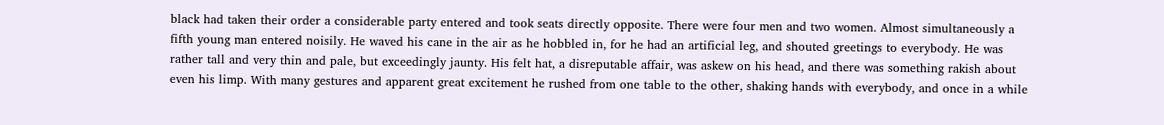black had taken their order a considerable party entered and took seats directly opposite. There were four men and two women. Almost simultaneously a fifth young man entered noisily. He waved his cane in the air as he hobbled in, for he had an artificial leg, and shouted greetings to everybody. He was rather tall and very thin and pale, but exceedingly jaunty. His felt hat, a disreputable affair, was askew on his head, and there was something rakish about even his limp. With many gestures and apparent great excitement he rushed from one table to the other, shaking hands with everybody, and once in a while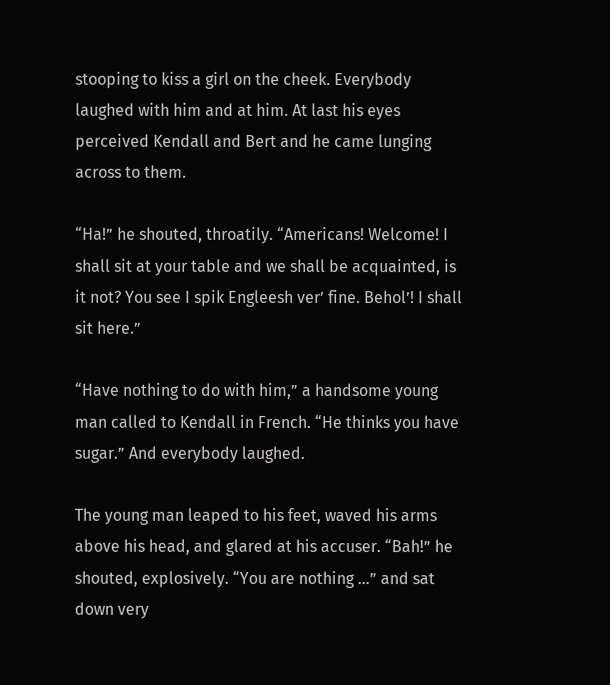stooping to kiss a girl on the cheek. Everybody laughed with him and at him. At last his eyes perceived Kendall and Bert and he came lunging across to them.

“Ha!” he shouted, throatily. “Americans! Welcome! I shall sit at your table and we shall be acquainted, is it not? You see I spik Engleesh ver’ fine. Behol’! I shall sit here.”

“Have nothing to do with him,” a handsome young man called to Kendall in French. “He thinks you have sugar.” And everybody laughed.

The young man leaped to his feet, waved his arms above his head, and glared at his accuser. “Bah!” he shouted, explosively. “You are nothing …” and sat down very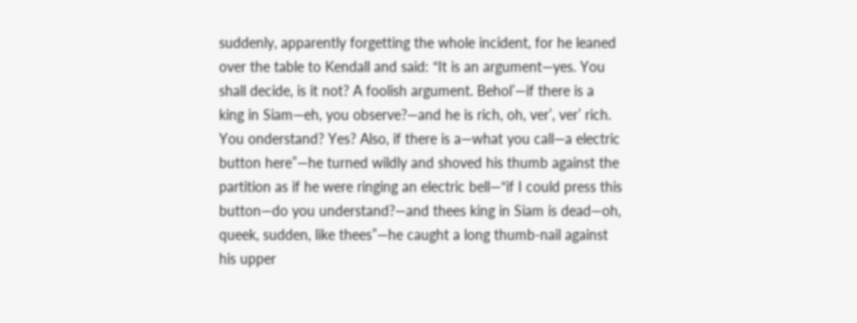suddenly, apparently forgetting the whole incident, for he leaned over the table to Kendall and said: “It is an argument—yes. You shall decide, is it not? A foolish argument. Behol’—if there is a king in Siam—eh, you observe?—and he is rich, oh, ver’, ver’ rich. You onderstand? Yes? Also, if there is a—what you call—a electric button here”—he turned wildly and shoved his thumb against the partition as if he were ringing an electric bell—“if I could press this button—do you understand?—and thees king in Siam is dead—oh, queek, sudden, like thees”—he caught a long thumb-nail against his upper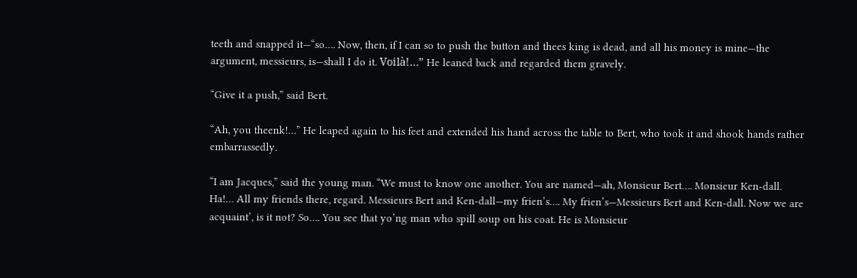teeth and snapped it—“so…. Now, then, if I can so to push the button and thees king is dead, and all his money is mine—the argument, messieurs, is—shall I do it. Voilà!…” He leaned back and regarded them gravely.

“Give it a push,” said Bert.

“Ah, you theenk!…” He leaped again to his feet and extended his hand across the table to Bert, who took it and shook hands rather embarrassedly.

“I am Jacques,” said the young man. “We must to know one another. You are named—ah, Monsieur Bert…. Monsieur Ken-dall. Ha!… All my friends there, regard. Messieurs Bert and Ken-dall—my frien’s…. My frien’s—Messieurs Bert and Ken-dall. Now we are acquaint’, is it not? So…. You see that yo’ng man who spill soup on his coat. He is Monsieur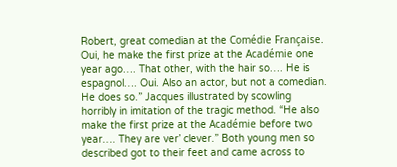Robert, great comedian at the Comédie Française. Oui, he make the first prize at the Académie one year ago…. That other, with the hair so…. He is espagnol…. Oui. Also an actor, but not a comedian. He does so.” Jacques illustrated by scowling horribly in imitation of the tragic method. “He also make the first prize at the Académie before two year…. They are ver’ clever.” Both young men so described got to their feet and came across to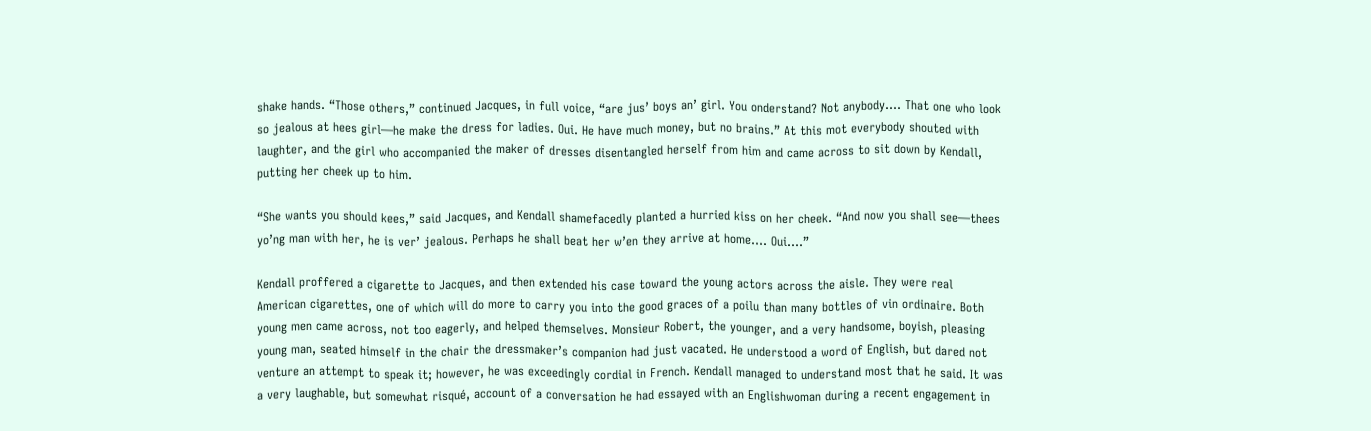shake hands. “Those others,” continued Jacques, in full voice, “are jus’ boys an’ girl. You onderstand? Not anybody…. That one who look so jealous at hees girl—he make the dress for ladies. Oui. He have much money, but no brains.” At this mot everybody shouted with laughter, and the girl who accompanied the maker of dresses disentangled herself from him and came across to sit down by Kendall, putting her cheek up to him.

“She wants you should kees,” said Jacques, and Kendall shamefacedly planted a hurried kiss on her cheek. “And now you shall see—thees yo’ng man with her, he is ver’ jealous. Perhaps he shall beat her w’en they arrive at home…. Oui….”

Kendall proffered a cigarette to Jacques, and then extended his case toward the young actors across the aisle. They were real American cigarettes, one of which will do more to carry you into the good graces of a poilu than many bottles of vin ordinaire. Both young men came across, not too eagerly, and helped themselves. Monsieur Robert, the younger, and a very handsome, boyish, pleasing young man, seated himself in the chair the dressmaker’s companion had just vacated. He understood a word of English, but dared not venture an attempt to speak it; however, he was exceedingly cordial in French. Kendall managed to understand most that he said. It was a very laughable, but somewhat risqué, account of a conversation he had essayed with an Englishwoman during a recent engagement in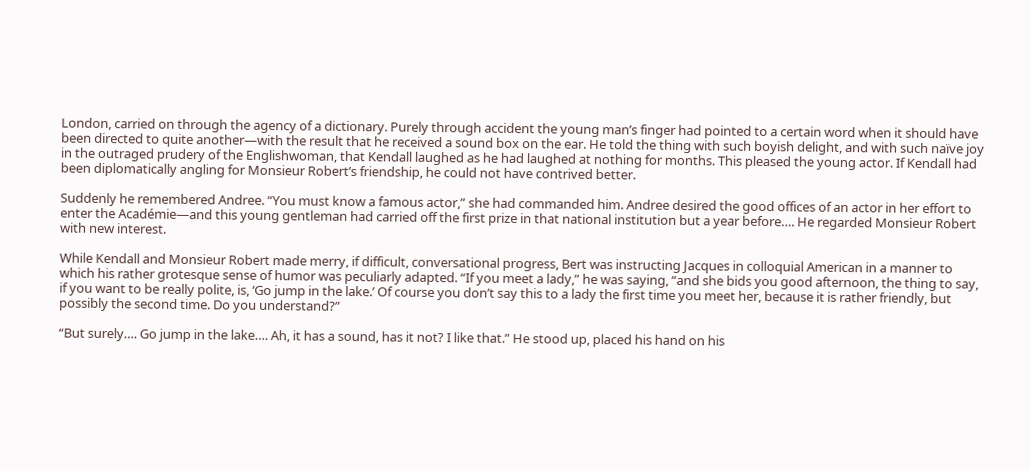London, carried on through the agency of a dictionary. Purely through accident the young man’s finger had pointed to a certain word when it should have been directed to quite another—with the result that he received a sound box on the ear. He told the thing with such boyish delight, and with such naïve joy in the outraged prudery of the Englishwoman, that Kendall laughed as he had laughed at nothing for months. This pleased the young actor. If Kendall had been diplomatically angling for Monsieur Robert’s friendship, he could not have contrived better.

Suddenly he remembered Andree. “You must know a famous actor,” she had commanded him. Andree desired the good offices of an actor in her effort to enter the Académie—and this young gentleman had carried off the first prize in that national institution but a year before…. He regarded Monsieur Robert with new interest.

While Kendall and Monsieur Robert made merry, if difficult, conversational progress, Bert was instructing Jacques in colloquial American in a manner to which his rather grotesque sense of humor was peculiarly adapted. “If you meet a lady,” he was saying, “and she bids you good afternoon, the thing to say, if you want to be really polite, is, ‘Go jump in the lake.’ Of course you don’t say this to a lady the first time you meet her, because it is rather friendly, but possibly the second time. Do you understand?”

“But surely…. Go jump in the lake…. Ah, it has a sound, has it not? I like that.” He stood up, placed his hand on his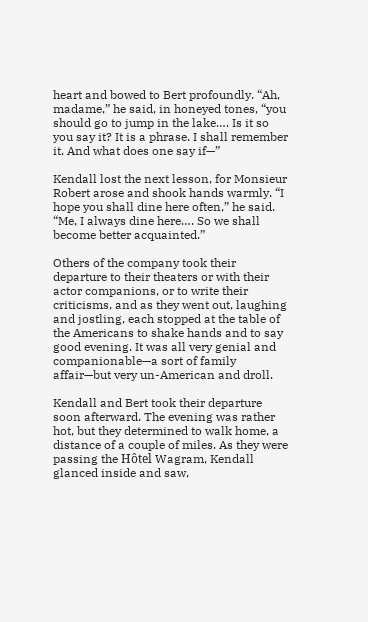heart and bowed to Bert profoundly. “Ah, madame,” he said, in honeyed tones, “you should go to jump in the lake…. Is it so you say it? It is a phrase. I shall remember it. And what does one say if—”

Kendall lost the next lesson, for Monsieur Robert arose and shook hands warmly. “I hope you shall dine here often,” he said. “Me, I always dine here…. So we shall become better acquainted.”

Others of the company took their departure to their theaters or with their actor companions, or to write their criticisms, and as they went out, laughing and jostling, each stopped at the table of the Americans to shake hands and to say good evening. It was all very genial and companionable—a sort of family affair—but very un-American and droll.

Kendall and Bert took their departure soon afterward. The evening was rather hot, but they determined to walk home, a distance of a couple of miles. As they were passing the Hôtel Wagram, Kendall glanced inside and saw,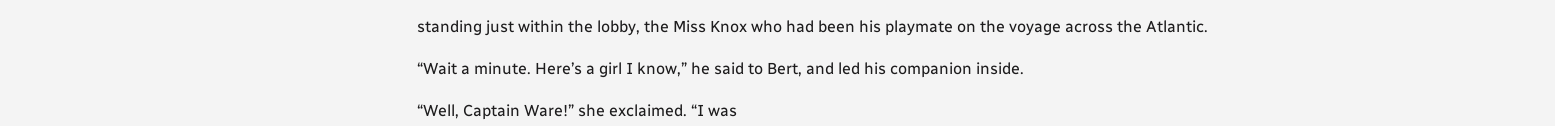standing just within the lobby, the Miss Knox who had been his playmate on the voyage across the Atlantic.

“Wait a minute. Here’s a girl I know,” he said to Bert, and led his companion inside.

“Well, Captain Ware!” she exclaimed. “I was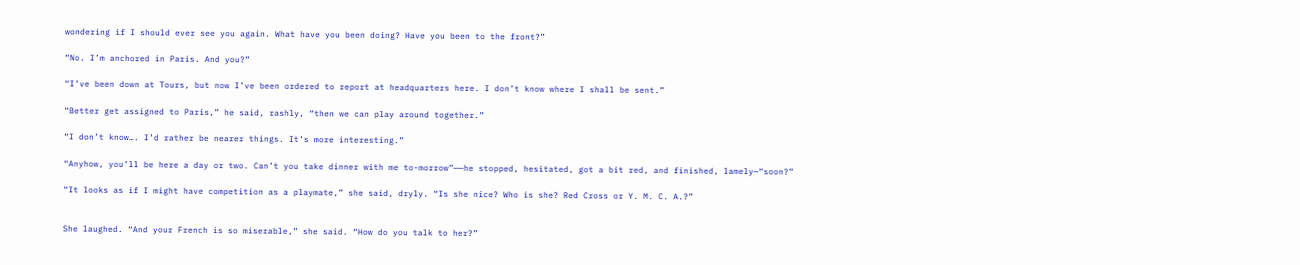wondering if I should ever see you again. What have you been doing? Have you been to the front?”

“No. I’m anchored in Paris. And you?”

“I’ve been down at Tours, but now I’ve been ordered to report at headquarters here. I don’t know where I shall be sent.”

“Better get assigned to Paris,” he said, rashly, “then we can play around together.”

“I don’t know…. I’d rather be nearer things. It’s more interesting.”

“Anyhow, you’ll be here a day or two. Can’t you take dinner with me to-morrow”——he stopped, hesitated, got a bit red, and finished, lamely—“soon?”

“It looks as if I might have competition as a playmate,” she said, dryly. “Is she nice? Who is she? Red Cross or Y. M. C. A.?”


She laughed. “And your French is so miserable,” she said. “How do you talk to her?”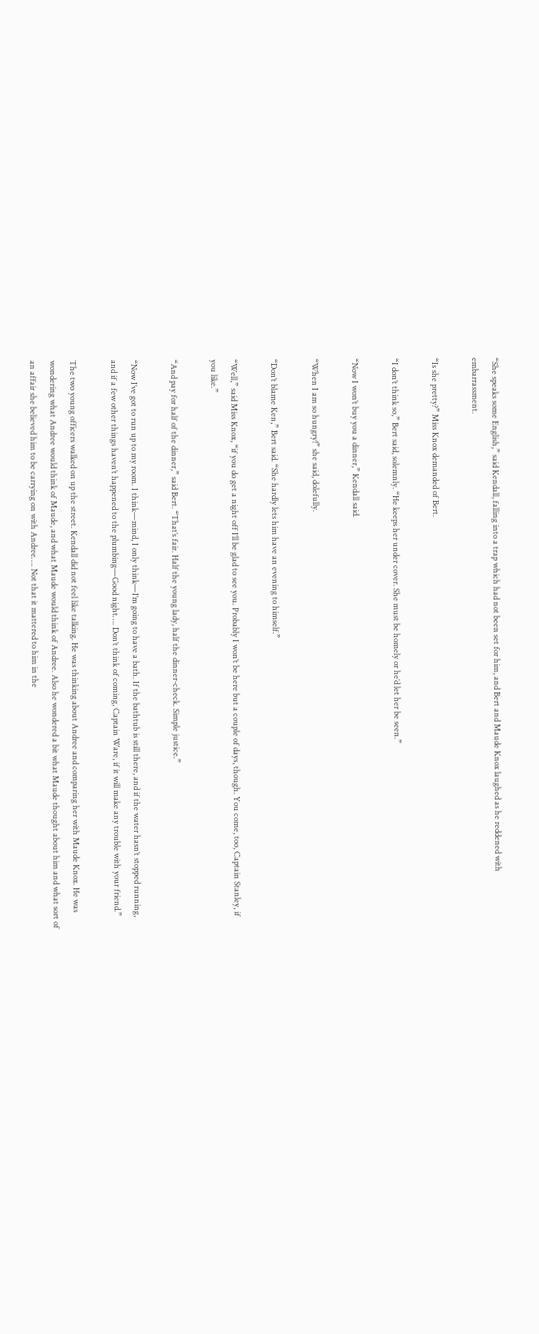“She speaks some English,” said Kendall, falling into a trap which had not been set for him, and Bert and Maude Knox laughed as he reddened with embarrassment.

“Is she pretty?” Miss Knox demanded of Bert.

“I don’t think so,” Bert said, solemnly. “He keeps her under cover. She must be homely or he’d let her be seen.”

“Now I won’t buy you a dinner,” Kendall said.

“When I am so hungry!” she said, dolefully.

“Don’t blame Ken,” Bert said. “She hardly lets him have an evening to himself.”

“Well,” said Miss Knox, “if you do get a night off I’ll be glad to see you. Probably I won’t be here but a couple of days, though. You come, too, Captain Stanley, if you like.”

“And pay for half of the dinner,” said Bert. “That’s fair. Half the young lady, half the dinner-check. Simple justice.”

“Now I’ve got to run up to my room. I think—mind, I only think—I’m going to have a bath. If the bathtub is still there, and if the water hasn’t stopped running, and if a few other things haven’t happened to the plumbing—Good night…. Don’t think of coming, Captain Ware, if it will make any trouble with your friend.”

The two young officers walked on up the street. Kendall did not feel like talking. He was thinking about Andree and comparing her with Maude Knox. He was wondering what Andree would think of Maude, and what Maude would think of Andree. Also he wondered a bit what Maude thought about him and what sort of an affair she believed him to be carrying on with Andree…. Not that it mattered to him in the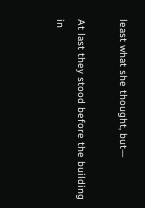least what she thought, but—

At last they stood before the building in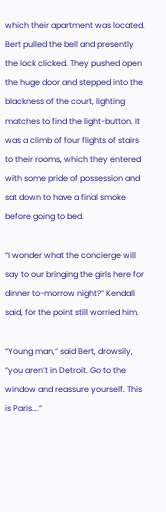which their apartment was located. Bert pulled the bell and presently the lock clicked. They pushed open the huge door and stepped into the blackness of the court, lighting matches to find the light-button. It was a climb of four flights of stairs to their rooms, which they entered with some pride of possession and sat down to have a final smoke before going to bed.

“I wonder what the concierge will say to our bringing the girls here for dinner to-morrow night?” Kendall said, for the point still worried him.

“Young man,” said Bert, drowsily, “you aren’t in Detroit. Go to the window and reassure yourself. This is Paris….”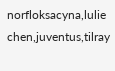norfloksacyna,lulie chen,juventus,tilray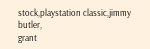stock,playstation classic,jimmy butler,
grant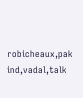robicheaux,pak ind,vadal,talk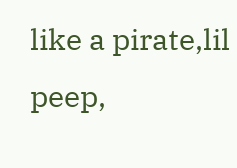like a pirate,lil peep,